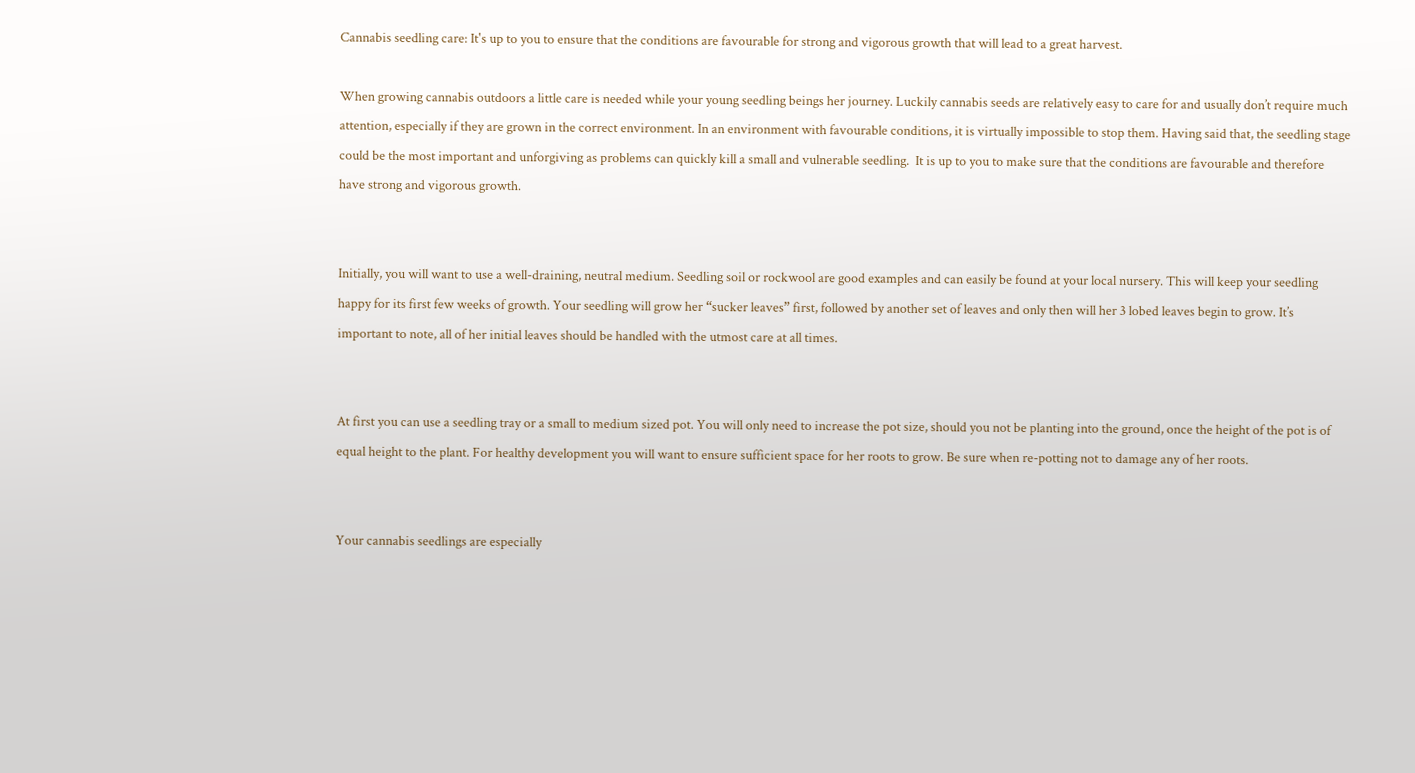Cannabis seedling care: It's up to you to ensure that the conditions are favourable for strong and vigorous growth that will lead to a great harvest.

When growing cannabis outdoors a little care is needed while your young seedling beings her journey. Luckily cannabis seeds are relatively easy to care for and usually don’t require much attention, especially if they are grown in the correct environment. In an environment with favourable conditions, it is virtually impossible to stop them. Having said that, the seedling stage could be the most important and unforgiving as problems can quickly kill a small and vulnerable seedling.  It is up to you to make sure that the conditions are favourable and therefore have strong and vigorous growth.


Initially, you will want to use a well-draining, neutral medium. Seedling soil or rockwool are good examples and can easily be found at your local nursery. This will keep your seedling happy for its first few weeks of growth. Your seedling will grow her “sucker leaves” first, followed by another set of leaves and only then will her 3 lobed leaves begin to grow. It’s important to note, all of her initial leaves should be handled with the utmost care at all times.


At first you can use a seedling tray or a small to medium sized pot. You will only need to increase the pot size, should you not be planting into the ground, once the height of the pot is of equal height to the plant. For healthy development you will want to ensure sufficient space for her roots to grow. Be sure when re-potting not to damage any of her roots.


Your cannabis seedlings are especially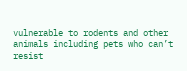vulnerable to rodents and other animals including pets who can’t resist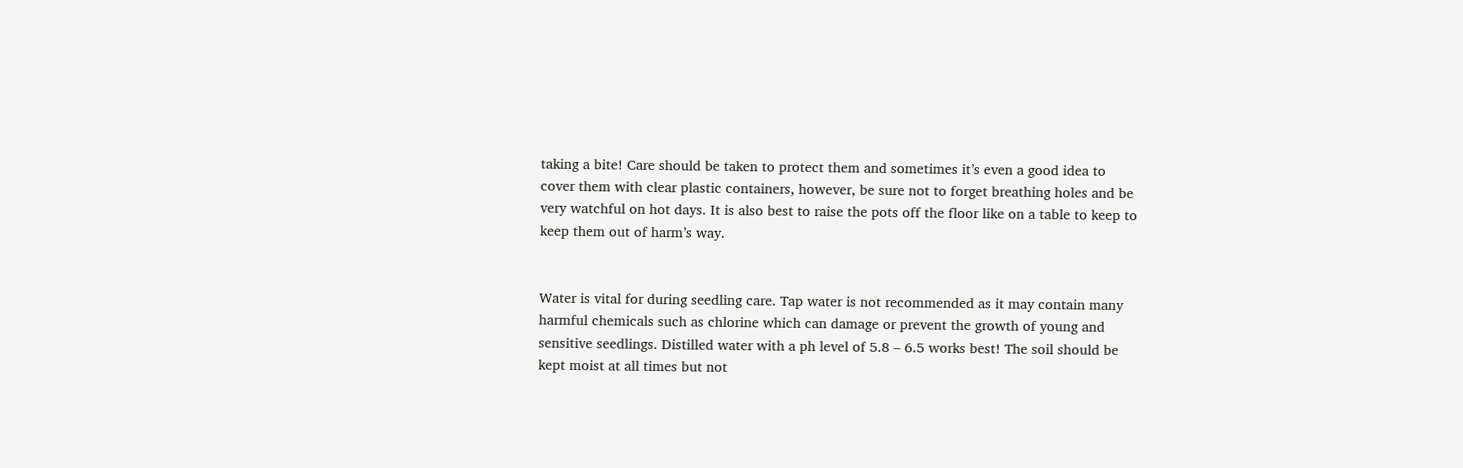taking a bite! Care should be taken to protect them and sometimes it’s even a good idea to cover them with clear plastic containers, however, be sure not to forget breathing holes and be very watchful on hot days. It is also best to raise the pots off the floor like on a table to keep to keep them out of harm’s way.


Water is vital for during seedling care. Tap water is not recommended as it may contain many harmful chemicals such as chlorine which can damage or prevent the growth of young and sensitive seedlings. Distilled water with a ph level of 5.8 – 6.5 works best! The soil should be kept moist at all times but not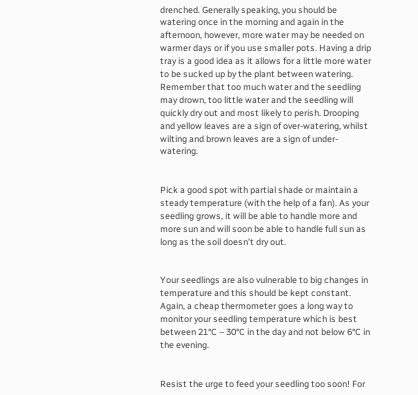drenched. Generally speaking, you should be watering once in the morning and again in the afternoon, however, more water may be needed on warmer days or if you use smaller pots. Having a drip tray is a good idea as it allows for a little more water to be sucked up by the plant between watering. Remember that too much water and the seedling may drown, too little water and the seedling will quickly dry out and most likely to perish. Drooping and yellow leaves are a sign of over-watering, whilst wilting and brown leaves are a sign of under-watering.


Pick a good spot with partial shade or maintain a steady temperature (with the help of a fan). As your seedling grows, it will be able to handle more and more sun and will soon be able to handle full sun as long as the soil doesn’t dry out.


Your seedlings are also vulnerable to big changes in temperature and this should be kept constant. Again, a cheap thermometer goes a long way to monitor your seedling temperature which is best between 21°C – 30°C in the day and not below 6°C in the evening.


Resist the urge to feed your seedling too soon! For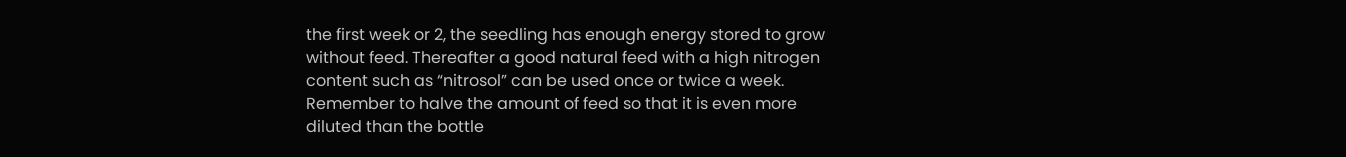the first week or 2, the seedling has enough energy stored to grow without feed. Thereafter a good natural feed with a high nitrogen content such as “nitrosol” can be used once or twice a week. Remember to halve the amount of feed so that it is even more diluted than the bottle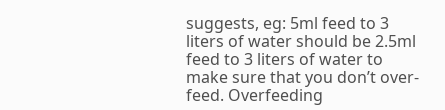suggests, eg: 5ml feed to 3 liters of water should be 2.5ml feed to 3 liters of water to make sure that you don’t over-feed. Overfeeding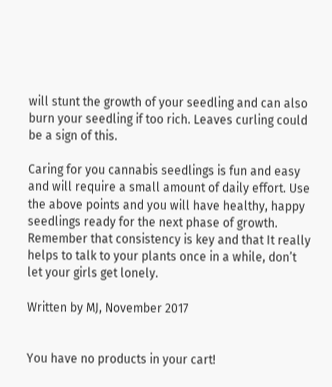will stunt the growth of your seedling and can also burn your seedling if too rich. Leaves curling could be a sign of this.

Caring for you cannabis seedlings is fun and easy and will require a small amount of daily effort. Use the above points and you will have healthy, happy seedlings ready for the next phase of growth. Remember that consistency is key and that It really helps to talk to your plants once in a while, don’t let your girls get lonely.

Written by MJ, November 2017


You have no products in your cart!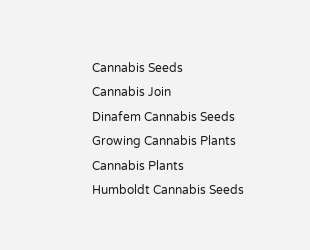Cannabis Seeds
Cannabis Join
Dinafem Cannabis Seeds
Growing Cannabis Plants
Cannabis Plants
Humboldt Cannabis Seeds